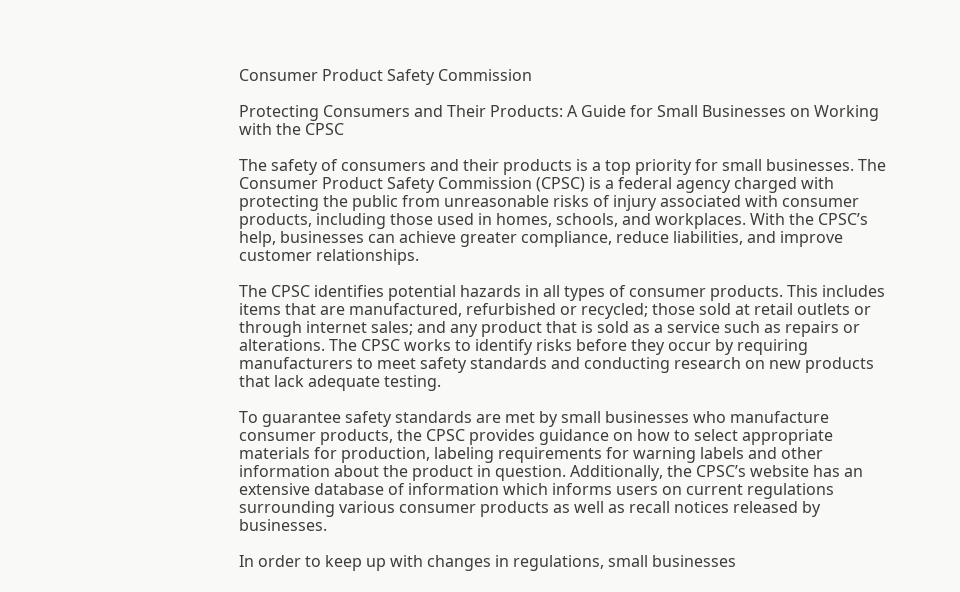Consumer Product Safety Commission

Protecting Consumers and Their Products: A Guide for Small Businesses on Working with the CPSC

The safety of consumers and their products is a top priority for small businesses. The Consumer Product Safety Commission (CPSC) is a federal agency charged with protecting the public from unreasonable risks of injury associated with consumer products, including those used in homes, schools, and workplaces. With the CPSC’s help, businesses can achieve greater compliance, reduce liabilities, and improve customer relationships.

The CPSC identifies potential hazards in all types of consumer products. This includes items that are manufactured, refurbished or recycled; those sold at retail outlets or through internet sales; and any product that is sold as a service such as repairs or alterations. The CPSC works to identify risks before they occur by requiring manufacturers to meet safety standards and conducting research on new products that lack adequate testing.

To guarantee safety standards are met by small businesses who manufacture consumer products, the CPSC provides guidance on how to select appropriate materials for production, labeling requirements for warning labels and other information about the product in question. Additionally, the CPSC’s website has an extensive database of information which informs users on current regulations surrounding various consumer products as well as recall notices released by businesses.

In order to keep up with changes in regulations, small businesses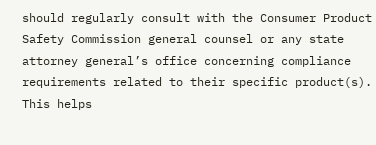should regularly consult with the Consumer Product Safety Commission general counsel or any state attorney general’s office concerning compliance requirements related to their specific product(s). This helps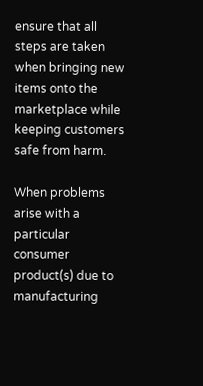ensure that all steps are taken when bringing new items onto the marketplace while keeping customers safe from harm.

When problems arise with a particular consumer product(s) due to manufacturing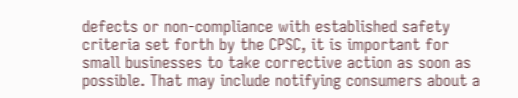defects or non-compliance with established safety criteria set forth by the CPSC, it is important for small businesses to take corrective action as soon as possible. That may include notifying consumers about a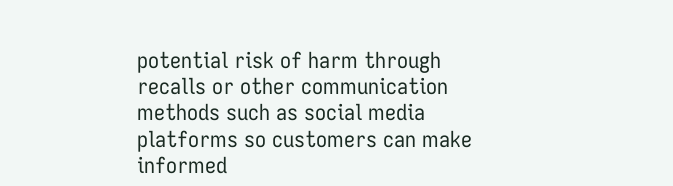potential risk of harm through recalls or other communication methods such as social media platforms so customers can make informed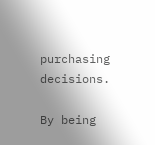purchasing decisions.

By being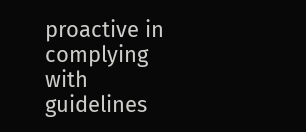proactive in complying with guidelines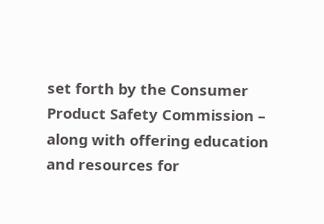set forth by the Consumer Product Safety Commission – along with offering education and resources for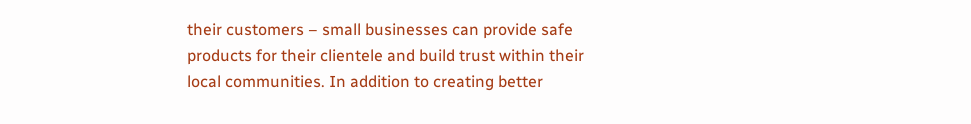their customers – small businesses can provide safe products for their clientele and build trust within their local communities. In addition to creating better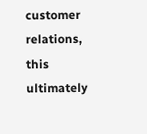customer relations, this ultimately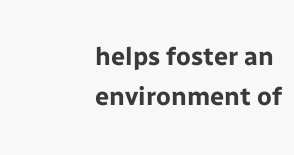helps foster an environment of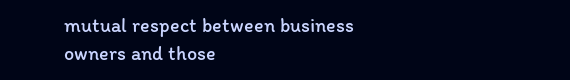mutual respect between business owners and those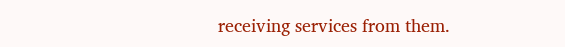receiving services from them.